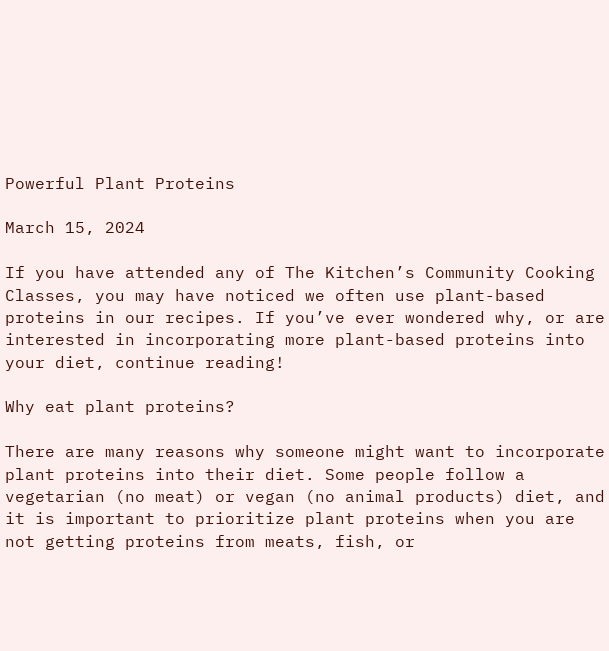Powerful Plant Proteins

March 15, 2024

If you have attended any of The Kitchen’s Community Cooking Classes, you may have noticed we often use plant-based proteins in our recipes. If you’ve ever wondered why, or are interested in incorporating more plant-based proteins into your diet, continue reading!

Why eat plant proteins?

There are many reasons why someone might want to incorporate plant proteins into their diet. Some people follow a vegetarian (no meat) or vegan (no animal products) diet, and it is important to prioritize plant proteins when you are not getting proteins from meats, fish, or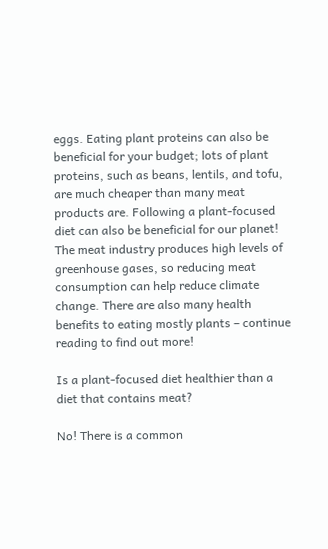eggs. Eating plant proteins can also be beneficial for your budget; lots of plant proteins, such as beans, lentils, and tofu, are much cheaper than many meat products are. Following a plant-focused diet can also be beneficial for our planet! The meat industry produces high levels of greenhouse gases, so reducing meat consumption can help reduce climate change. There are also many health benefits to eating mostly plants – continue reading to find out more!

Is a plant-focused diet healthier than a diet that contains meat?

No! There is a common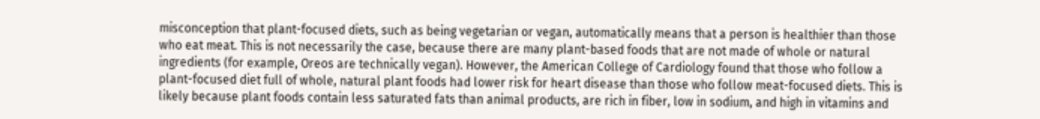misconception that plant-focused diets, such as being vegetarian or vegan, automatically means that a person is healthier than those who eat meat. This is not necessarily the case, because there are many plant-based foods that are not made of whole or natural ingredients (for example, Oreos are technically vegan). However, the American College of Cardiology found that those who follow a plant-focused diet full of whole, natural plant foods had lower risk for heart disease than those who follow meat-focused diets. This is likely because plant foods contain less saturated fats than animal products, are rich in fiber, low in sodium, and high in vitamins and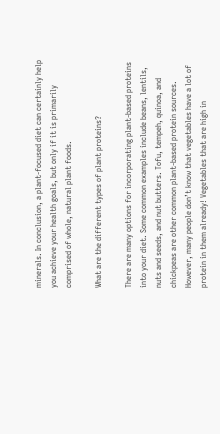minerals. In conclusion, a plant-focused diet can certainly help you achieve your health goals, but only if it is primarily comprised of whole, natural plant foods.

What are the different types of plant proteins?

There are many options for incorporating plant-based proteins into your diet. Some common examples include beans, lentils, nuts and seeds, and nut butters. Tofu, tempeh, quinoa, and chickpeas are other common plant-based protein sources. However, many people don’t know that vegetables have a lot of protein in them already! Vegetables that are high in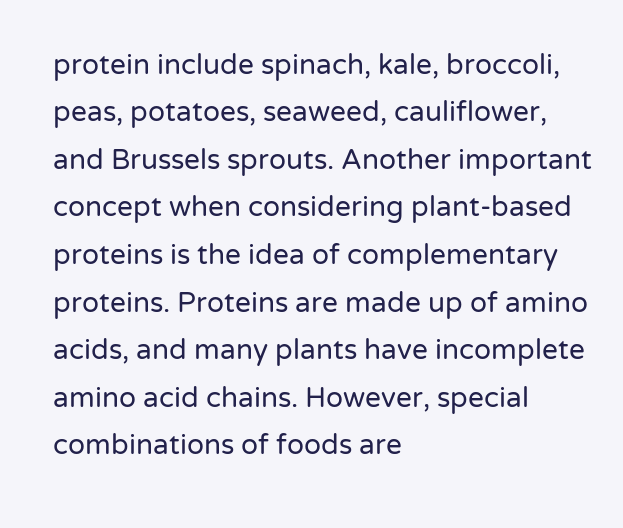protein include spinach, kale, broccoli, peas, potatoes, seaweed, cauliflower, and Brussels sprouts. Another important concept when considering plant-based proteins is the idea of complementary proteins. Proteins are made up of amino acids, and many plants have incomplete amino acid chains. However, special combinations of foods are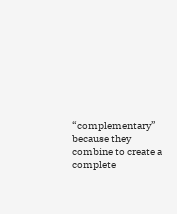“complementary” because they combine to create a complete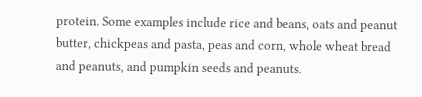protein. Some examples include rice and beans, oats and peanut butter, chickpeas and pasta, peas and corn, whole wheat bread and peanuts, and pumpkin seeds and peanuts.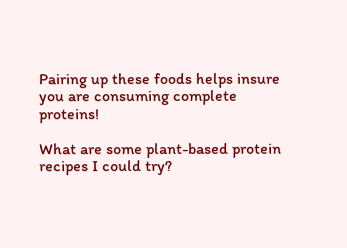Pairing up these foods helps insure you are consuming complete proteins!

What are some plant-based protein recipes I could try?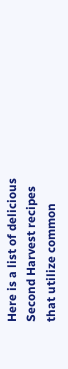Here is a list of delicious Second Harvest recipes that utilize common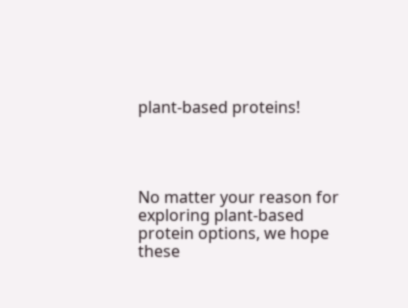plant-based proteins!




No matter your reason for exploring plant-based protein options, we hope these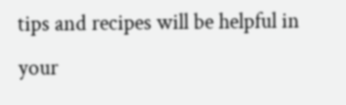tips and recipes will be helpful in your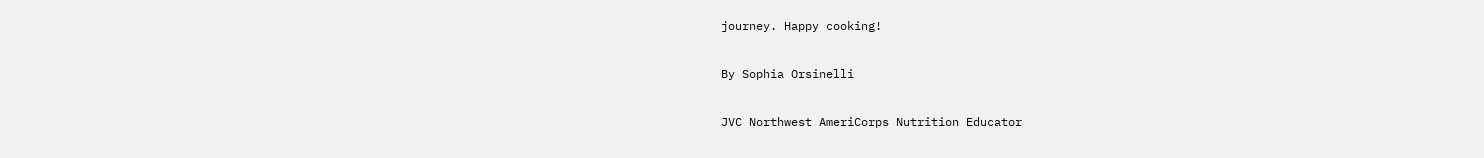journey. Happy cooking!

By Sophia Orsinelli

JVC Northwest AmeriCorps Nutrition Educator